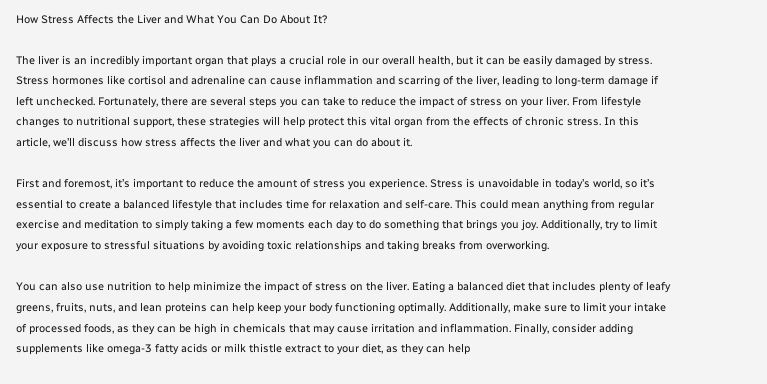How Stress Affects the Liver and What You Can Do About It?

The liver is an incredibly important organ that plays a crucial role in our overall health, but it can be easily damaged by stress. Stress hormones like cortisol and adrenaline can cause inflammation and scarring of the liver, leading to long-term damage if left unchecked. Fortunately, there are several steps you can take to reduce the impact of stress on your liver. From lifestyle changes to nutritional support, these strategies will help protect this vital organ from the effects of chronic stress. In this article, we’ll discuss how stress affects the liver and what you can do about it.

First and foremost, it’s important to reduce the amount of stress you experience. Stress is unavoidable in today’s world, so it’s essential to create a balanced lifestyle that includes time for relaxation and self-care. This could mean anything from regular exercise and meditation to simply taking a few moments each day to do something that brings you joy. Additionally, try to limit your exposure to stressful situations by avoiding toxic relationships and taking breaks from overworking.

You can also use nutrition to help minimize the impact of stress on the liver. Eating a balanced diet that includes plenty of leafy greens, fruits, nuts, and lean proteins can help keep your body functioning optimally. Additionally, make sure to limit your intake of processed foods, as they can be high in chemicals that may cause irritation and inflammation. Finally, consider adding supplements like omega-3 fatty acids or milk thistle extract to your diet, as they can help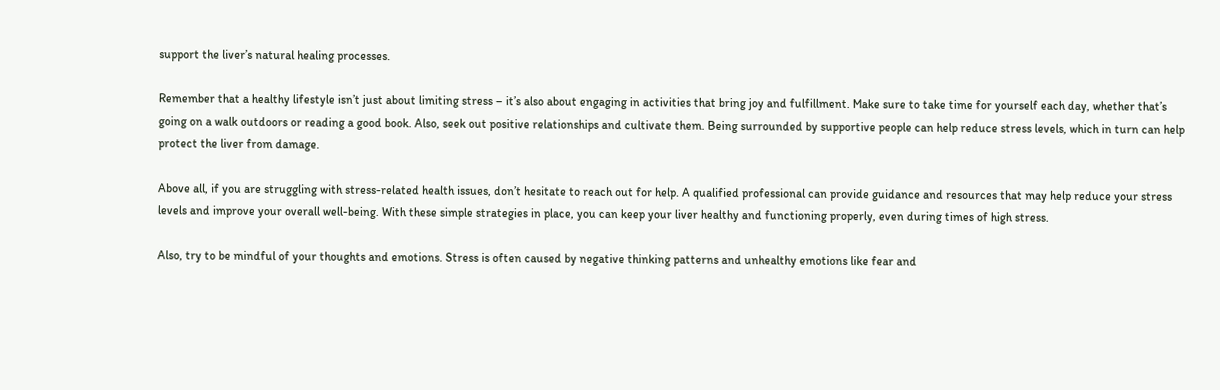support the liver’s natural healing processes.

Remember that a healthy lifestyle isn’t just about limiting stress – it’s also about engaging in activities that bring joy and fulfillment. Make sure to take time for yourself each day, whether that’s going on a walk outdoors or reading a good book. Also, seek out positive relationships and cultivate them. Being surrounded by supportive people can help reduce stress levels, which in turn can help protect the liver from damage.

Above all, if you are struggling with stress-related health issues, don’t hesitate to reach out for help. A qualified professional can provide guidance and resources that may help reduce your stress levels and improve your overall well-being. With these simple strategies in place, you can keep your liver healthy and functioning properly, even during times of high stress.

Also, try to be mindful of your thoughts and emotions. Stress is often caused by negative thinking patterns and unhealthy emotions like fear and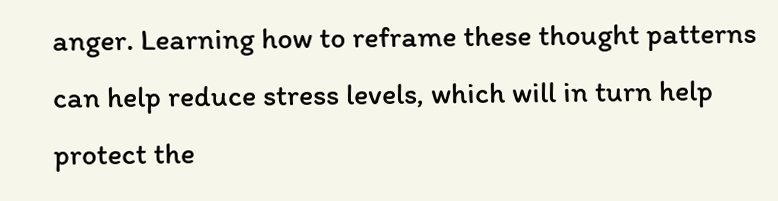anger. Learning how to reframe these thought patterns can help reduce stress levels, which will in turn help protect the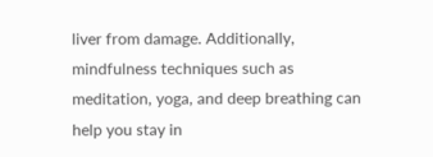liver from damage. Additionally, mindfulness techniques such as meditation, yoga, and deep breathing can help you stay in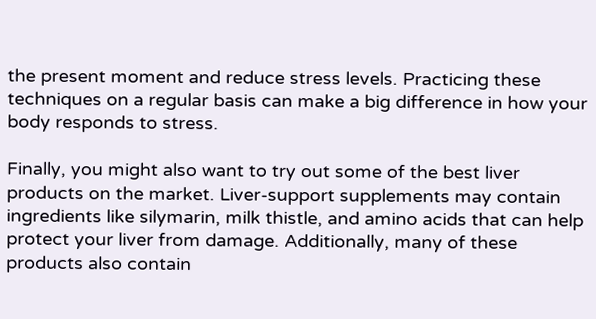the present moment and reduce stress levels. Practicing these techniques on a regular basis can make a big difference in how your body responds to stress.

Finally, you might also want to try out some of the best liver products on the market. Liver-support supplements may contain ingredients like silymarin, milk thistle, and amino acids that can help protect your liver from damage. Additionally, many of these products also contain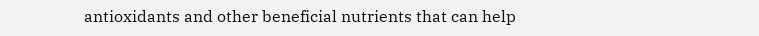antioxidants and other beneficial nutrients that can help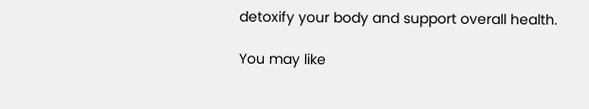detoxify your body and support overall health.

You may like